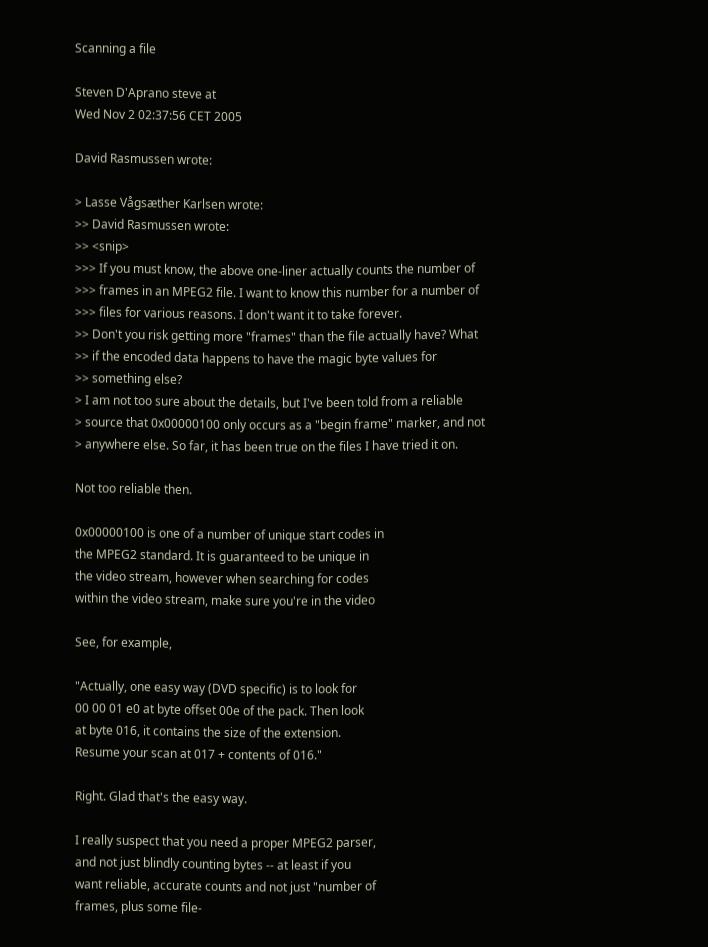Scanning a file

Steven D'Aprano steve at
Wed Nov 2 02:37:56 CET 2005

David Rasmussen wrote:

> Lasse Vågsæther Karlsen wrote:
>> David Rasmussen wrote:
>> <snip>
>>> If you must know, the above one-liner actually counts the number of
>>> frames in an MPEG2 file. I want to know this number for a number of
>>> files for various reasons. I don't want it to take forever.
>> Don't you risk getting more "frames" than the file actually have? What
>> if the encoded data happens to have the magic byte values for
>> something else?
> I am not too sure about the details, but I've been told from a reliable
> source that 0x00000100 only occurs as a "begin frame" marker, and not
> anywhere else. So far, it has been true on the files I have tried it on.

Not too reliable then.

0x00000100 is one of a number of unique start codes in
the MPEG2 standard. It is guaranteed to be unique in
the video stream, however when searching for codes
within the video stream, make sure you're in the video

See, for example,

"Actually, one easy way (DVD specific) is to look for
00 00 01 e0 at byte offset 00e of the pack. Then look
at byte 016, it contains the size of the extension.
Resume your scan at 017 + contents of 016."

Right. Glad that's the easy way.

I really suspect that you need a proper MPEG2 parser,
and not just blindly counting bytes -- at least if you
want reliable, accurate counts and not just "number of
frames, plus some file-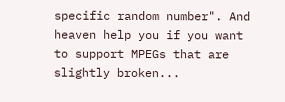specific random number". And
heaven help you if you want to support MPEGs that are
slightly broken...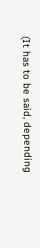(It has to be said, depending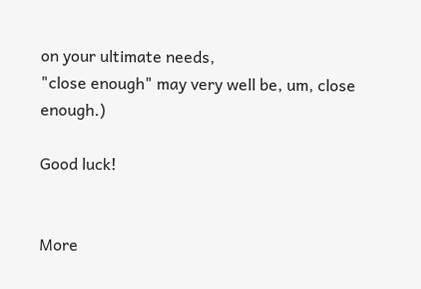on your ultimate needs,
"close enough" may very well be, um, close enough.)

Good luck!


More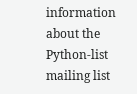information about the Python-list mailing list